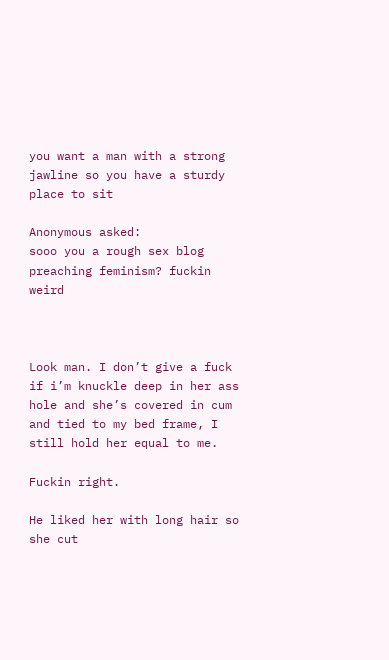you want a man with a strong jawline so you have a sturdy place to sit

Anonymous asked:
sooo you a rough sex blog preaching feminism? fuckin weird



Look man. I don’t give a fuck if i’m knuckle deep in her ass hole and she’s covered in cum and tied to my bed frame, I still hold her equal to me.

Fuckin right.

He liked her with long hair so she cut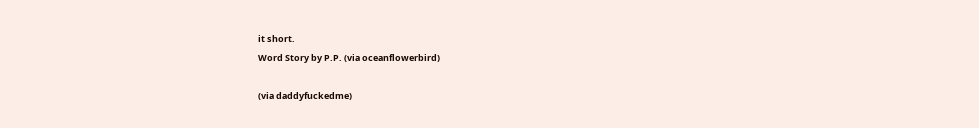it short.
Word Story by P.P. (via oceanflowerbird)

(via daddyfuckedme)